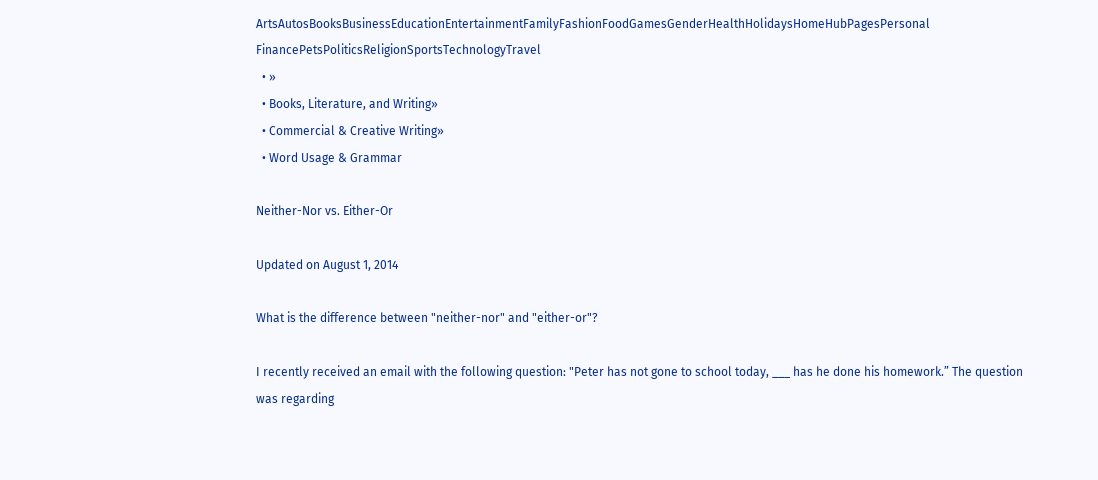ArtsAutosBooksBusinessEducationEntertainmentFamilyFashionFoodGamesGenderHealthHolidaysHomeHubPagesPersonal FinancePetsPoliticsReligionSportsTechnologyTravel
  • »
  • Books, Literature, and Writing»
  • Commercial & Creative Writing»
  • Word Usage & Grammar

Neither-Nor vs. Either-Or

Updated on August 1, 2014

What is the difference between "neither-nor" and "either-or"?

I recently received an email with the following question: "Peter has not gone to school today, ___ has he done his homework.” The question was regarding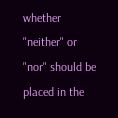whether "neither" or "nor" should be placed in the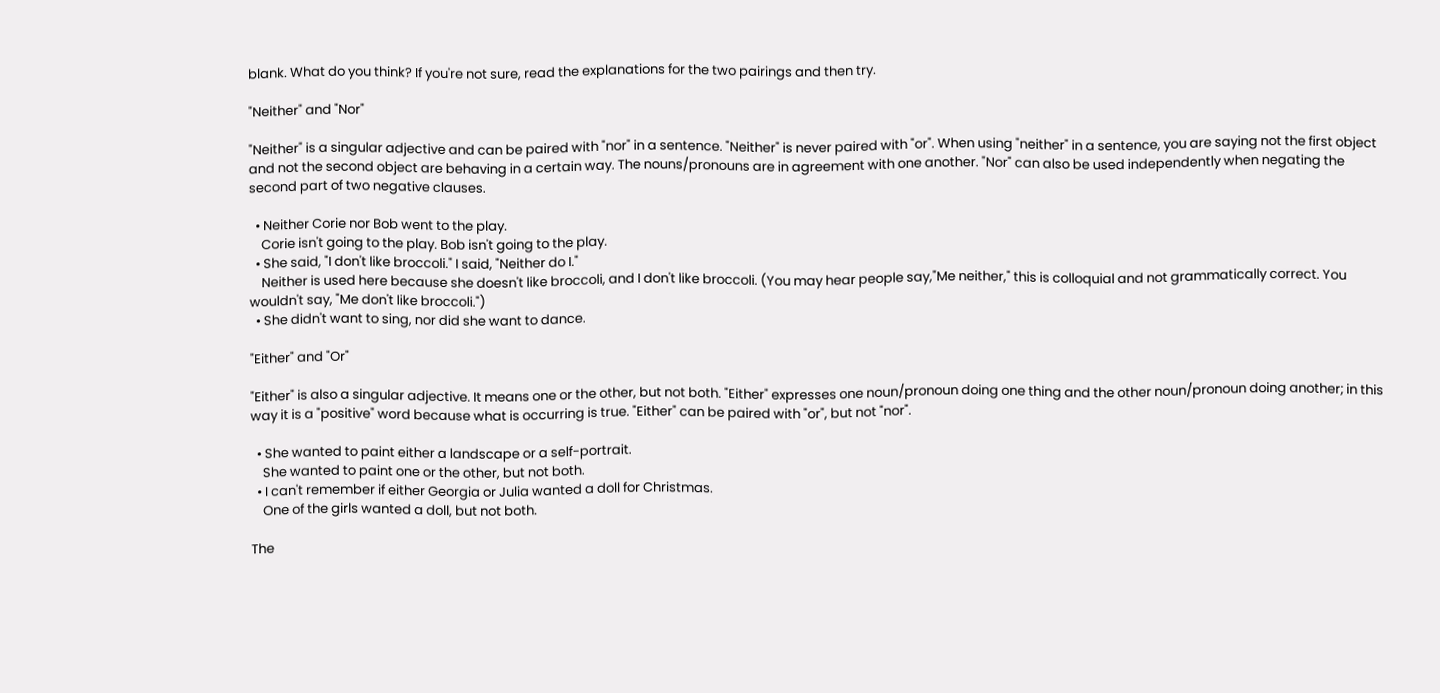blank. What do you think? If you're not sure, read the explanations for the two pairings and then try.

"Neither" and "Nor"

"Neither" is a singular adjective and can be paired with "nor" in a sentence. "Neither" is never paired with "or". When using "neither" in a sentence, you are saying not the first object and not the second object are behaving in a certain way. The nouns/pronouns are in agreement with one another. "Nor" can also be used independently when negating the second part of two negative clauses.

  • Neither Corie nor Bob went to the play.
    Corie isn't going to the play. Bob isn't going to the play.
  • She said, "I don't like broccoli." I said, "Neither do I."
    Neither is used here because she doesn't like broccoli, and I don't like broccoli. (You may hear people say,"Me neither," this is colloquial and not grammatically correct. You wouldn't say, "Me don't like broccoli.")
  • She didn't want to sing, nor did she want to dance.

"Either" and "Or"

"Either" is also a singular adjective. It means one or the other, but not both. "Either" expresses one noun/pronoun doing one thing and the other noun/pronoun doing another; in this way it is a "positive" word because what is occurring is true. "Either" can be paired with "or", but not "nor".

  • She wanted to paint either a landscape or a self-portrait.
    She wanted to paint one or the other, but not both.
  • I can't remember if either Georgia or Julia wanted a doll for Christmas.
    One of the girls wanted a doll, but not both.

The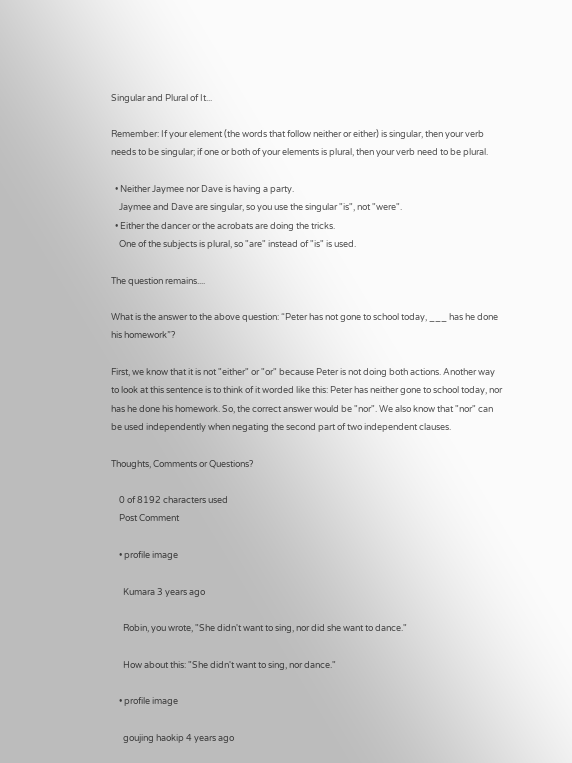Singular and Plural of It...

Remember: If your element (the words that follow neither or either) is singular, then your verb needs to be singular; if one or both of your elements is plural, then your verb need to be plural.

  • Neither Jaymee nor Dave is having a party.
    Jaymee and Dave are singular, so you use the singular "is", not "were".
  • Either the dancer or the acrobats are doing the tricks.
    One of the subjects is plural, so "are" instead of "is" is used.

The question remains....

What is the answer to the above question: “Peter has not gone to school today, ___ has he done his homework”?

First, we know that it is not "either" or "or" because Peter is not doing both actions. Another way to look at this sentence is to think of it worded like this: Peter has neither gone to school today, nor has he done his homework. So, the correct answer would be "nor". We also know that "nor" can be used independently when negating the second part of two independent clauses.

Thoughts, Comments or Questions?

    0 of 8192 characters used
    Post Comment

    • profile image

      Kumara 3 years ago

      Robin, you wrote, "She didn't want to sing, nor did she want to dance."

      How about this: "She didn't want to sing, nor dance."

    • profile image

      goujing haokip 4 years ago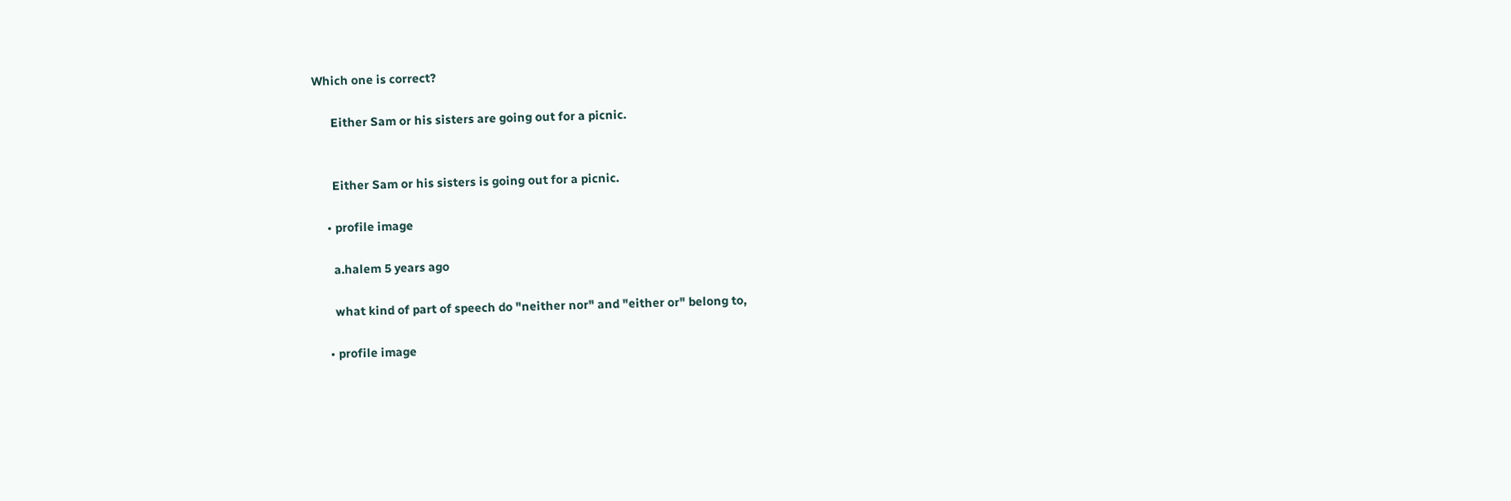Which one is correct?

      Either Sam or his sisters are going out for a picnic.


      Either Sam or his sisters is going out for a picnic.

    • profile image

      a.halem 5 years ago

      what kind of part of speech do "neither nor" and "either or" belong to,

    • profile image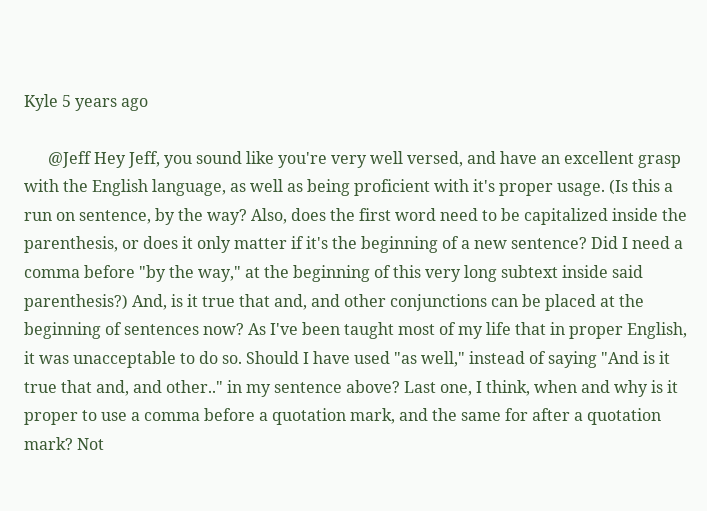Kyle 5 years ago

      @Jeff Hey Jeff, you sound like you're very well versed, and have an excellent grasp with the English language, as well as being proficient with it's proper usage. (Is this a run on sentence, by the way? Also, does the first word need to be capitalized inside the parenthesis, or does it only matter if it's the beginning of a new sentence? Did I need a comma before "by the way," at the beginning of this very long subtext inside said parenthesis?) And, is it true that and, and other conjunctions can be placed at the beginning of sentences now? As I've been taught most of my life that in proper English, it was unacceptable to do so. Should I have used "as well," instead of saying "And is it true that and, and other.." in my sentence above? Last one, I think, when and why is it proper to use a comma before a quotation mark, and the same for after a quotation mark? Not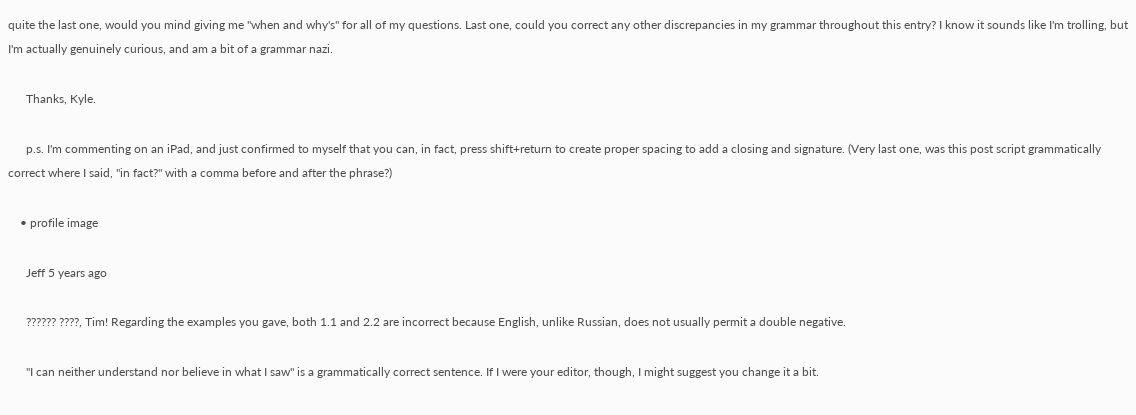quite the last one, would you mind giving me "when and why's" for all of my questions. Last one, could you correct any other discrepancies in my grammar throughout this entry? I know it sounds like I'm trolling, but I'm actually genuinely curious, and am a bit of a grammar nazi.

      Thanks, Kyle.

      p.s. I'm commenting on an iPad, and just confirmed to myself that you can, in fact, press shift+return to create proper spacing to add a closing and signature. (Very last one, was this post script grammatically correct where I said, "in fact?" with a comma before and after the phrase?)

    • profile image

      Jeff 5 years ago

      ?????? ????, Tim! Regarding the examples you gave, both 1.1 and 2.2 are incorrect because English, unlike Russian, does not usually permit a double negative.

      "I can neither understand nor believe in what I saw" is a grammatically correct sentence. If I were your editor, though, I might suggest you change it a bit.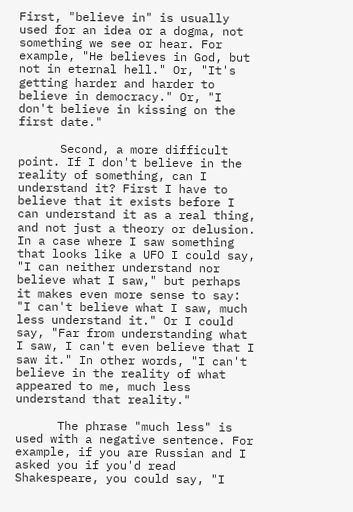First, "believe in" is usually used for an idea or a dogma, not something we see or hear. For example, "He believes in God, but not in eternal hell." Or, "It's getting harder and harder to believe in democracy." Or, "I don't believe in kissing on the first date."

      Second, a more difficult point. If I don't believe in the reality of something, can I understand it? First I have to believe that it exists before I can understand it as a real thing, and not just a theory or delusion. In a case where I saw something that looks like a UFO I could say, "I can neither understand nor believe what I saw," but perhaps it makes even more sense to say: "I can't believe what I saw, much less understand it." Or I could say, "Far from understanding what I saw, I can't even believe that I saw it." In other words, "I can't believe in the reality of what appeared to me, much less understand that reality."

      The phrase "much less" is used with a negative sentence. For example, if you are Russian and I asked you if you'd read Shakespeare, you could say, "I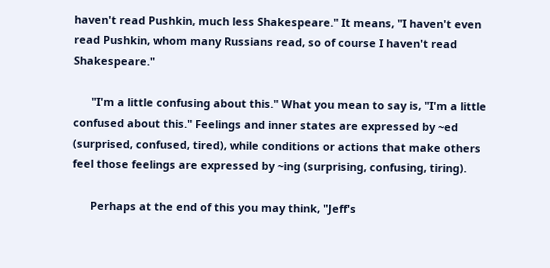haven't read Pushkin, much less Shakespeare." It means, "I haven't even read Pushkin, whom many Russians read, so of course I haven't read Shakespeare."

      "I'm a little confusing about this." What you mean to say is, "I'm a little confused about this." Feelings and inner states are expressed by ~ed (surprised, confused, tired), while conditions or actions that make others feel those feelings are expressed by ~ing (surprising, confusing, tiring).

      Perhaps at the end of this you may think, "Jeff's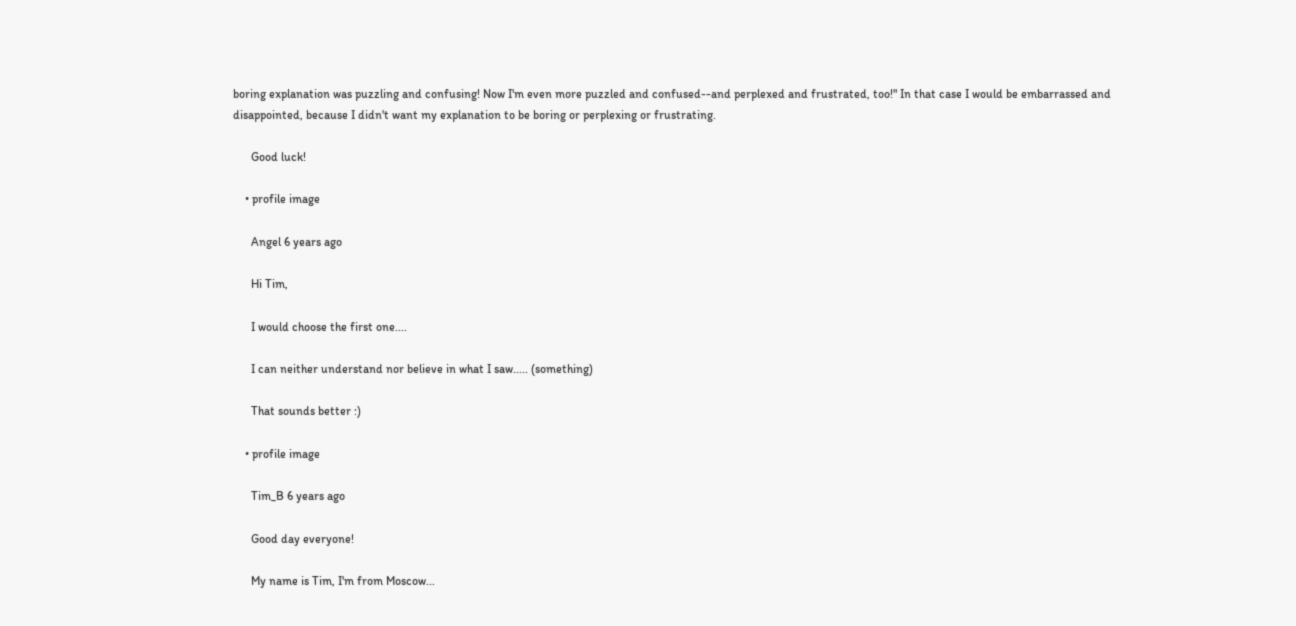boring explanation was puzzling and confusing! Now I'm even more puzzled and confused--and perplexed and frustrated, too!" In that case I would be embarrassed and disappointed, because I didn't want my explanation to be boring or perplexing or frustrating.

      Good luck!

    • profile image

      Angel 6 years ago

      Hi Tim,

      I would choose the first one....

      I can neither understand nor believe in what I saw..... (something)

      That sounds better :)

    • profile image

      Tim_B 6 years ago

      Good day everyone!

      My name is Tim, I'm from Moscow...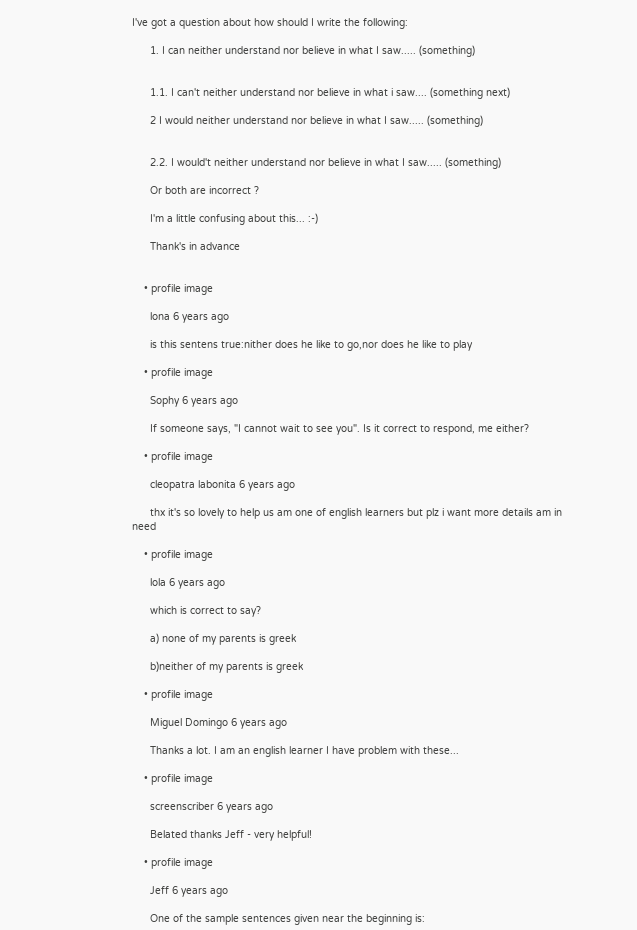I've got a question about how should I write the following:

      1. I can neither understand nor believe in what I saw..... (something)


      1.1. I can't neither understand nor believe in what i saw.... (something next)

      2 I would neither understand nor believe in what I saw..... (something)


      2.2. I would't neither understand nor believe in what I saw..... (something)

      Or both are incorrect ?

      I'm a little confusing about this... :-)

      Thank's in advance


    • profile image

      lona 6 years ago

      is this sentens true:nither does he like to go,nor does he like to play

    • profile image

      Sophy 6 years ago

      If someone says, "I cannot wait to see you". Is it correct to respond, me either?

    • profile image

      cleopatra labonita 6 years ago

      thx it's so lovely to help us am one of english learners but plz i want more details am in need

    • profile image

      lola 6 years ago

      which is correct to say?

      a) none of my parents is greek

      b)neither of my parents is greek

    • profile image

      Miguel Domingo 6 years ago

      Thanks a lot. I am an english learner I have problem with these...

    • profile image

      screenscriber 6 years ago

      Belated thanks Jeff - very helpful!

    • profile image

      Jeff 6 years ago

      One of the sample sentences given near the beginning is: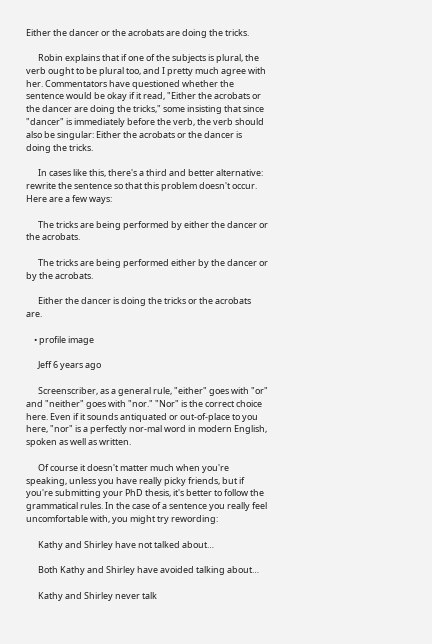Either the dancer or the acrobats are doing the tricks.

      Robin explains that if one of the subjects is plural, the verb ought to be plural too, and I pretty much agree with her. Commentators have questioned whether the sentence would be okay if it read, "Either the acrobats or the dancer are doing the tricks," some insisting that since "dancer" is immediately before the verb, the verb should also be singular: Either the acrobats or the dancer is doing the tricks.

      In cases like this, there's a third and better alternative: rewrite the sentence so that this problem doesn't occur. Here are a few ways:

      The tricks are being performed by either the dancer or the acrobats.

      The tricks are being performed either by the dancer or by the acrobats.

      Either the dancer is doing the tricks or the acrobats are.

    • profile image

      Jeff 6 years ago

      Screenscriber, as a general rule, "either" goes with "or" and "neither" goes with "nor." "Nor" is the correct choice here. Even if it sounds antiquated or out-of-place to you here, "nor" is a perfectly nor-mal word in modern English, spoken as well as written.

      Of course it doesn't matter much when you're speaking, unless you have really picky friends, but if you're submitting your PhD thesis, it's better to follow the grammatical rules. In the case of a sentence you really feel uncomfortable with, you might try rewording:

      Kathy and Shirley have not talked about…

      Both Kathy and Shirley have avoided talking about…

      Kathy and Shirley never talk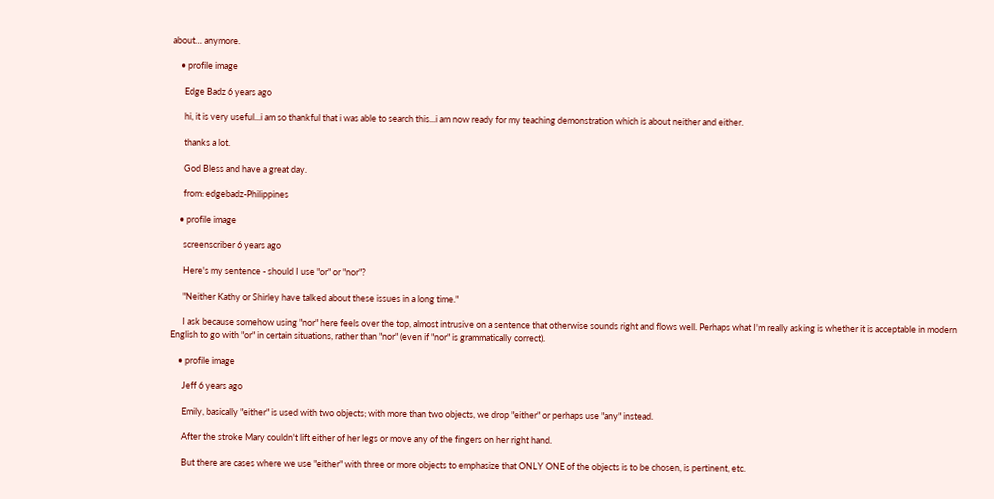about… anymore.

    • profile image

      Edge Badz 6 years ago

      hi, it is very useful...i am so thankful that i was able to search this...i am now ready for my teaching demonstration which is about neither and either.

      thanks a lot.

      God Bless and have a great day.

      from: edgebadz-Philippines

    • profile image

      screenscriber 6 years ago

      Here's my sentence - should I use "or" or "nor"?

      "Neither Kathy or Shirley have talked about these issues in a long time."

      I ask because somehow using "nor" here feels over the top, almost intrusive on a sentence that otherwise sounds right and flows well. Perhaps what I'm really asking is whether it is acceptable in modern English to go with "or" in certain situations, rather than "nor" (even if "nor" is grammatically correct).

    • profile image

      Jeff 6 years ago

      Emily, basically "either" is used with two objects; with more than two objects, we drop "either" or perhaps use "any" instead.

      After the stroke Mary couldn't lift either of her legs or move any of the fingers on her right hand.

      But there are cases where we use "either" with three or more objects to emphasize that ONLY ONE of the objects is to be chosen, is pertinent, etc.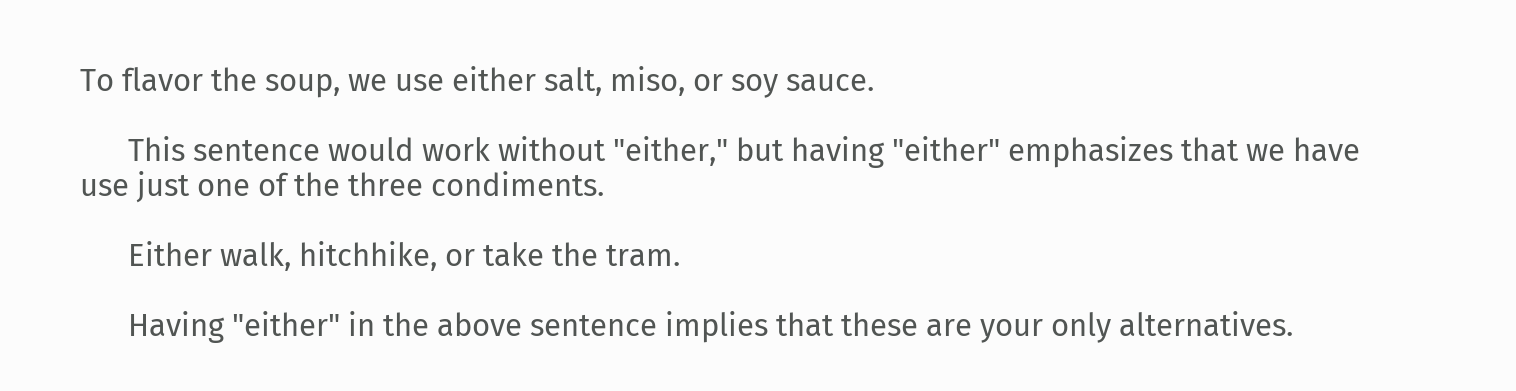To flavor the soup, we use either salt, miso, or soy sauce.

      This sentence would work without "either," but having "either" emphasizes that we have use just one of the three condiments.

      Either walk, hitchhike, or take the tram.

      Having "either" in the above sentence implies that these are your only alternatives.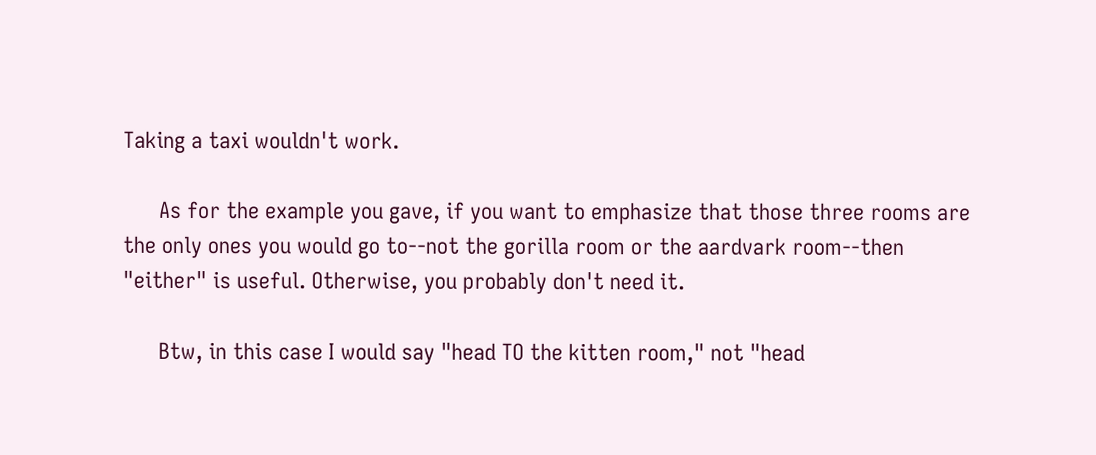Taking a taxi wouldn't work.

      As for the example you gave, if you want to emphasize that those three rooms are the only ones you would go to--not the gorilla room or the aardvark room--then "either" is useful. Otherwise, you probably don't need it.

      Btw, in this case I would say "head TO the kitten room," not "head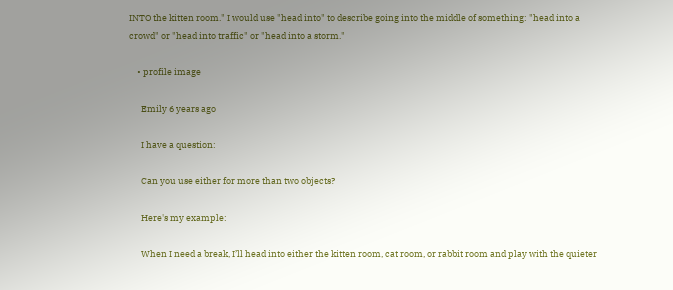INTO the kitten room." I would use "head into" to describe going into the middle of something: "head into a crowd" or "head into traffic" or "head into a storm."

    • profile image

      Emily 6 years ago

      I have a question:

      Can you use either for more than two objects?

      Here's my example:

      When I need a break, I’ll head into either the kitten room, cat room, or rabbit room and play with the quieter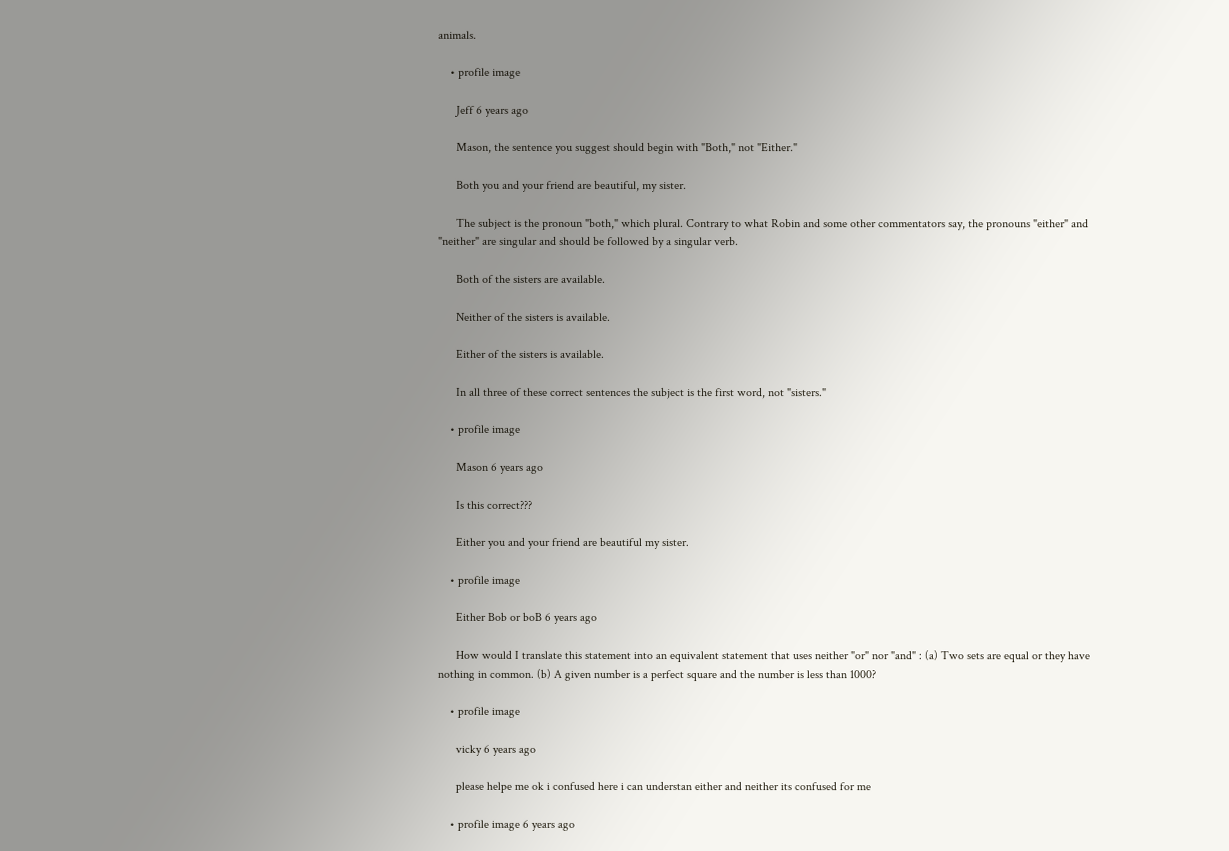animals.

    • profile image

      Jeff 6 years ago

      Mason, the sentence you suggest should begin with "Both," not "Either."

      Both you and your friend are beautiful, my sister.

      The subject is the pronoun "both," which plural. Contrary to what Robin and some other commentators say, the pronouns "either" and "neither" are singular and should be followed by a singular verb.

      Both of the sisters are available.

      Neither of the sisters is available.

      Either of the sisters is available.

      In all three of these correct sentences the subject is the first word, not "sisters."

    • profile image

      Mason 6 years ago

      Is this correct???

      Either you and your friend are beautiful my sister.

    • profile image

      Either Bob or boB 6 years ago

      How would I translate this statement into an equivalent statement that uses neither "or" nor "and" : (a) Two sets are equal or they have nothing in common. (b) A given number is a perfect square and the number is less than 1000?

    • profile image

      vicky 6 years ago

      please helpe me ok i confused here i can understan either and neither its confused for me

    • profile image 6 years ago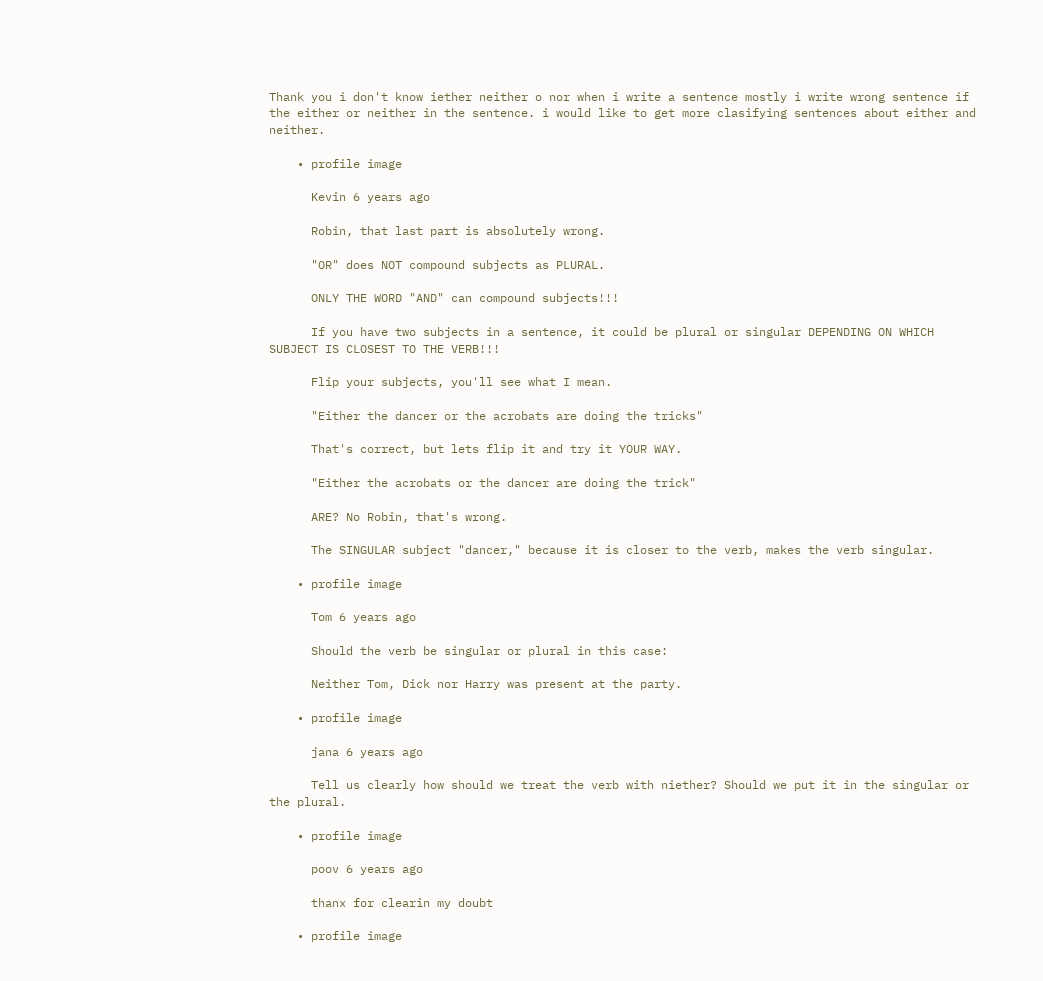Thank you i don't know iether neither o nor when i write a sentence mostly i write wrong sentence if the either or neither in the sentence. i would like to get more clasifying sentences about either and neither.

    • profile image

      Kevin 6 years ago

      Robin, that last part is absolutely wrong.

      "OR" does NOT compound subjects as PLURAL.

      ONLY THE WORD "AND" can compound subjects!!!

      If you have two subjects in a sentence, it could be plural or singular DEPENDING ON WHICH SUBJECT IS CLOSEST TO THE VERB!!!

      Flip your subjects, you'll see what I mean.

      "Either the dancer or the acrobats are doing the tricks"

      That's correct, but lets flip it and try it YOUR WAY.

      "Either the acrobats or the dancer are doing the trick"

      ARE? No Robin, that's wrong.

      The SINGULAR subject "dancer," because it is closer to the verb, makes the verb singular.

    • profile image

      Tom 6 years ago

      Should the verb be singular or plural in this case:

      Neither Tom, Dick nor Harry was present at the party.

    • profile image

      jana 6 years ago

      Tell us clearly how should we treat the verb with niether? Should we put it in the singular or the plural.

    • profile image

      poov 6 years ago

      thanx for clearin my doubt

    • profile image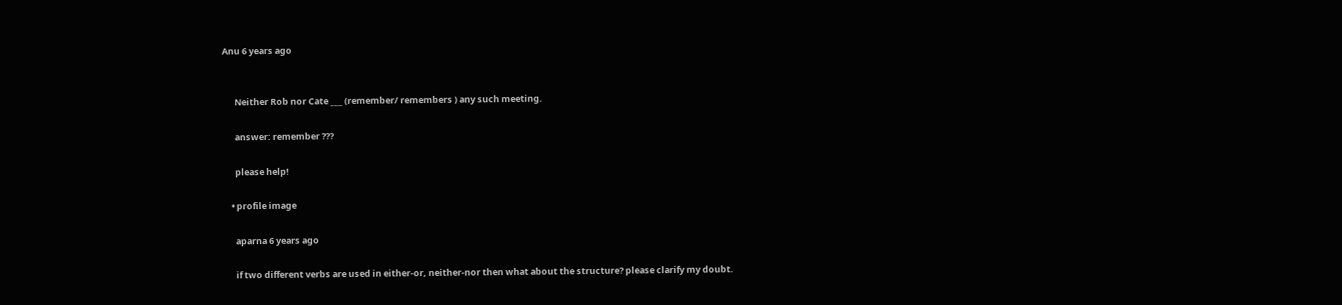Anu 6 years ago


      Neither Rob nor Cate ___ (remember/ remembers ) any such meeting.

      answer: remember ???

      please help!

    • profile image

      aparna 6 years ago

      if two different verbs are used in either-or, neither-nor then what about the structure? please clarify my doubt.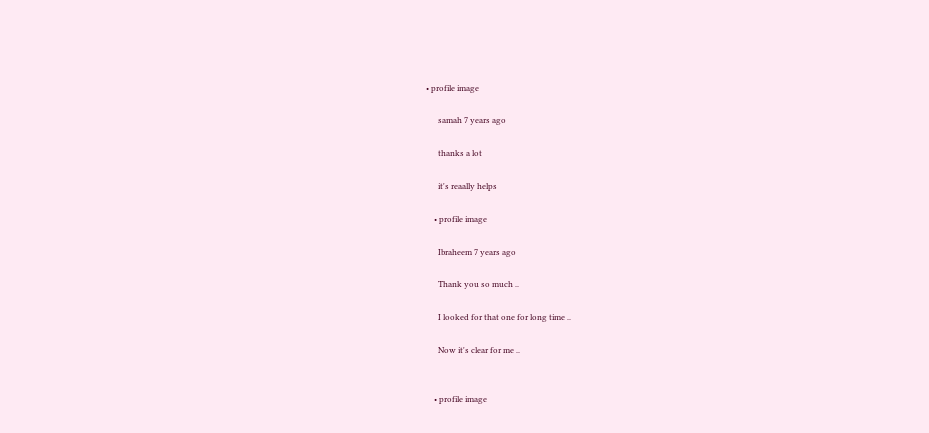• profile image

      samah 7 years ago

      thanks a lot

      it's reaally helps

    • profile image

      Ibraheem 7 years ago

      Thank you so much ..

      I looked for that one for long time ..

      Now it's clear for me ..


    • profile image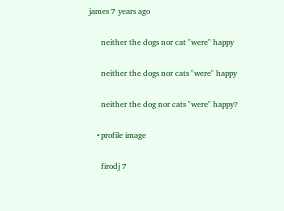james 7 years ago

      neither the dogs nor cat "were" happy

      neither the dogs nor cats "were" happy

      neither the dog nor cats "were" happy?

    • profile image

      firodj 7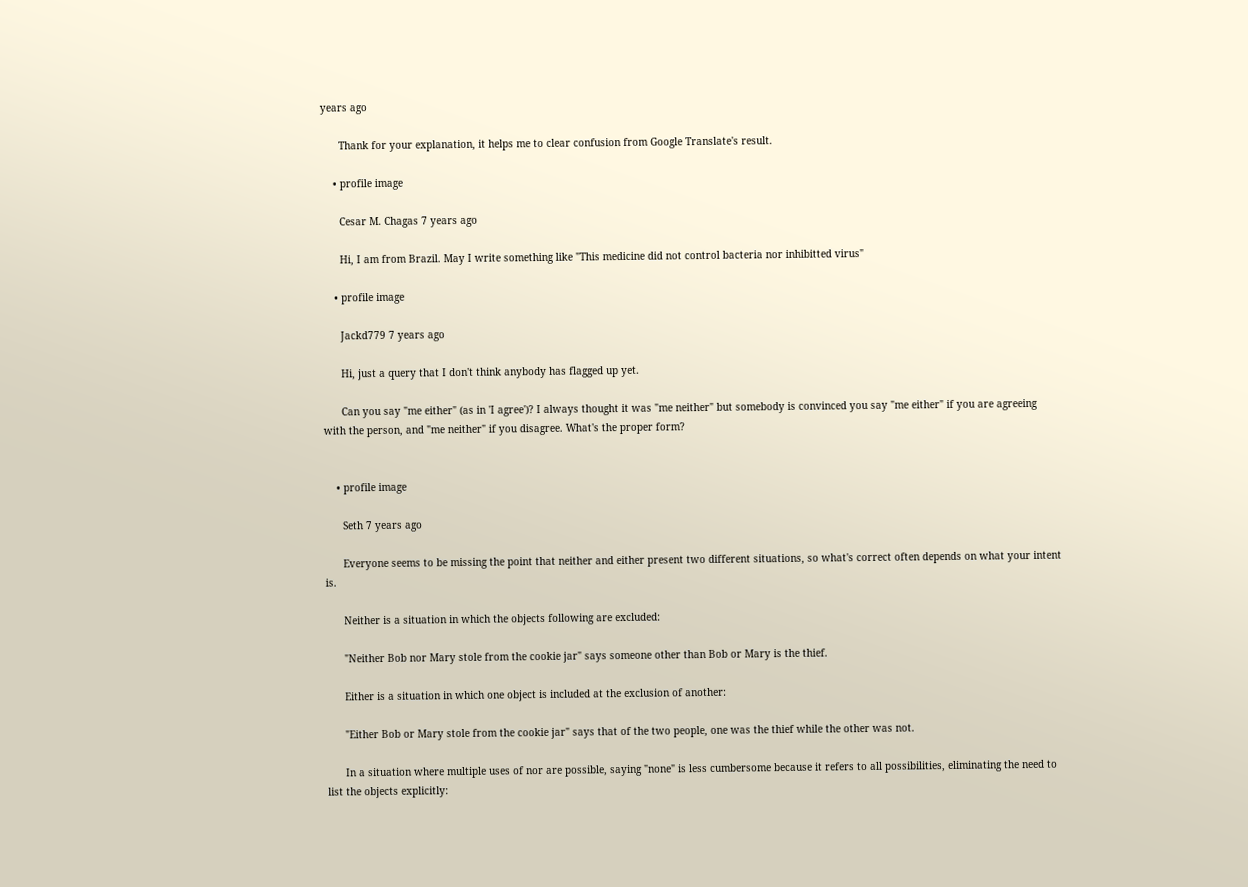years ago

      Thank for your explanation, it helps me to clear confusion from Google Translate's result.

    • profile image

      Cesar M. Chagas 7 years ago

      Hi, I am from Brazil. May I write something like "This medicine did not control bacteria nor inhibitted virus"

    • profile image

      Jackd779 7 years ago

      Hi, just a query that I don't think anybody has flagged up yet.

      Can you say "me either" (as in 'I agree')? I always thought it was "me neither" but somebody is convinced you say "me either" if you are agreeing with the person, and "me neither" if you disagree. What's the proper form?


    • profile image

      Seth 7 years ago

      Everyone seems to be missing the point that neither and either present two different situations, so what's correct often depends on what your intent is.

      Neither is a situation in which the objects following are excluded:

      "Neither Bob nor Mary stole from the cookie jar" says someone other than Bob or Mary is the thief.

      Either is a situation in which one object is included at the exclusion of another:

      "Either Bob or Mary stole from the cookie jar" says that of the two people, one was the thief while the other was not.

      In a situation where multiple uses of nor are possible, saying "none" is less cumbersome because it refers to all possibilities, eliminating the need to list the objects explicitly: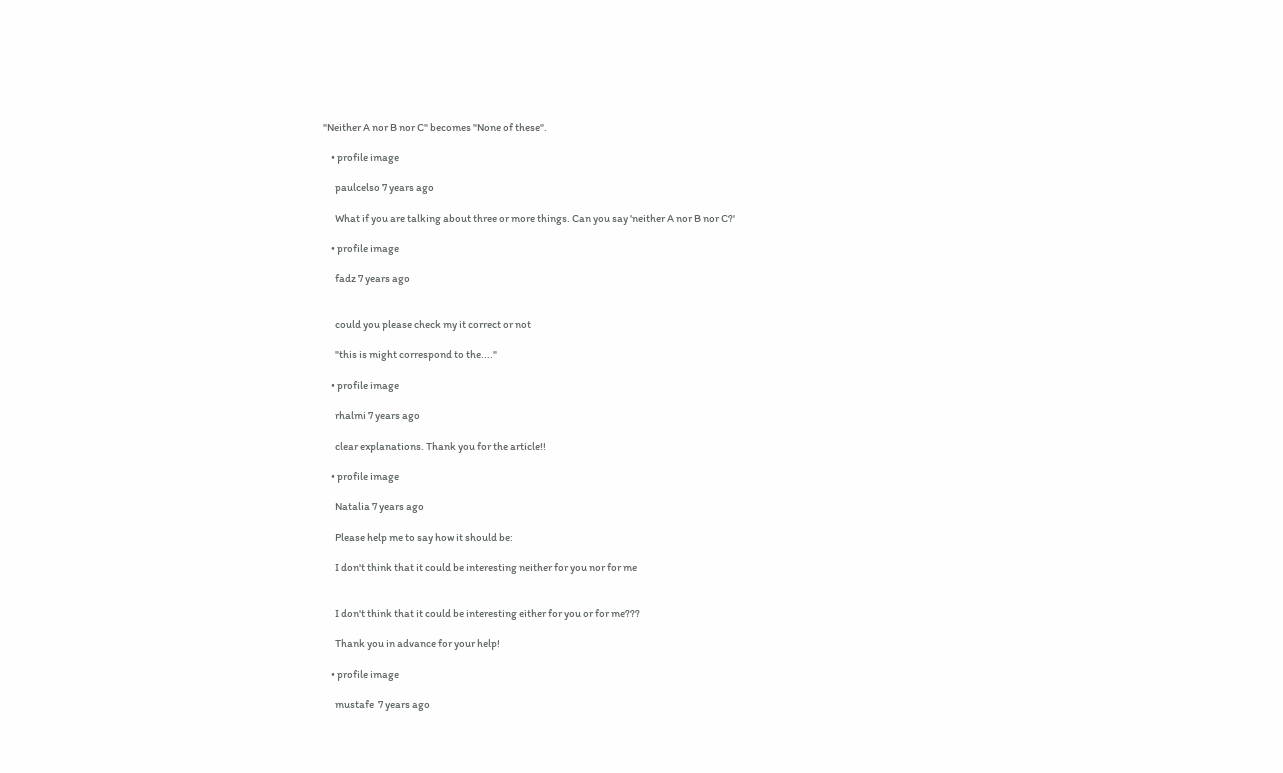"Neither A nor B nor C" becomes "None of these".

    • profile image

      paulcelso 7 years ago

      What if you are talking about three or more things. Can you say 'neither A nor B nor C?'

    • profile image

      fadz 7 years ago


      could you please check my it correct or not

      "this is might correspond to the...."

    • profile image

      rhalmi 7 years ago

      clear explanations. Thank you for the article!!

    • profile image

      Natalia 7 years ago

      Please help me to say how it should be:

      I don't think that it could be interesting neither for you nor for me


      I don't think that it could be interesting either for you or for me???

      Thank you in advance for your help!

    • profile image

      mustafe  7 years ago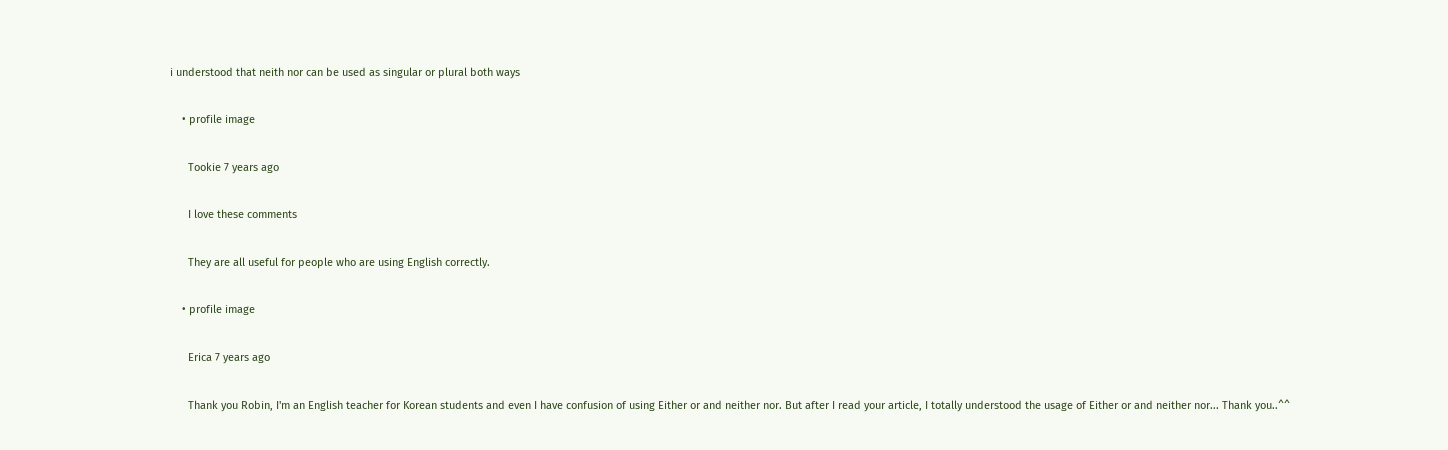i understood that neith nor can be used as singular or plural both ways

    • profile image

      Tookie 7 years ago

      I love these comments

      They are all useful for people who are using English correctly.

    • profile image

      Erica 7 years ago

      Thank you Robin, I'm an English teacher for Korean students and even I have confusion of using Either or and neither nor. But after I read your article, I totally understood the usage of Either or and neither nor... Thank you..^^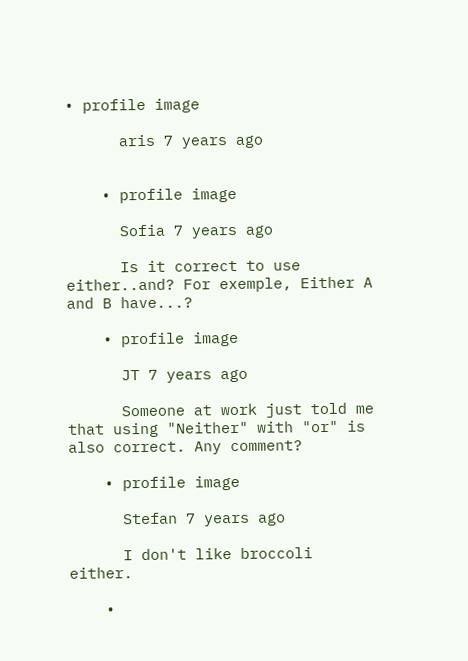• profile image

      aris 7 years ago


    • profile image

      Sofia 7 years ago

      Is it correct to use either..and? For exemple, Either A and B have...?

    • profile image

      JT 7 years ago

      Someone at work just told me that using "Neither" with "or" is also correct. Any comment?

    • profile image

      Stefan 7 years ago

      I don't like broccoli either.

    •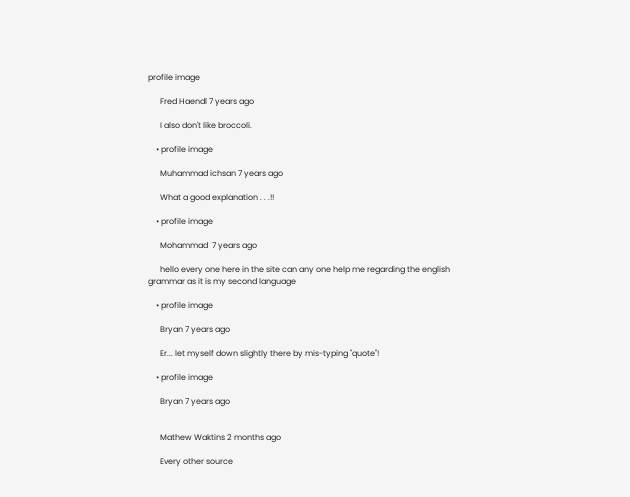profile image

      Fred Haendl 7 years ago

      I also don't like broccoli.

    • profile image

      Muhammad ichsan 7 years ago

      What a good explanation . . .!!

    • profile image

      Mohammad  7 years ago

      hello every one here in the site can any one help me regarding the english grammar as it is my second language

    • profile image

      Bryan 7 years ago

      Er... let myself down slightly there by mis-typing "quote"!

    • profile image

      Bryan 7 years ago


      Mathew Waktins 2 months ago

      Every other source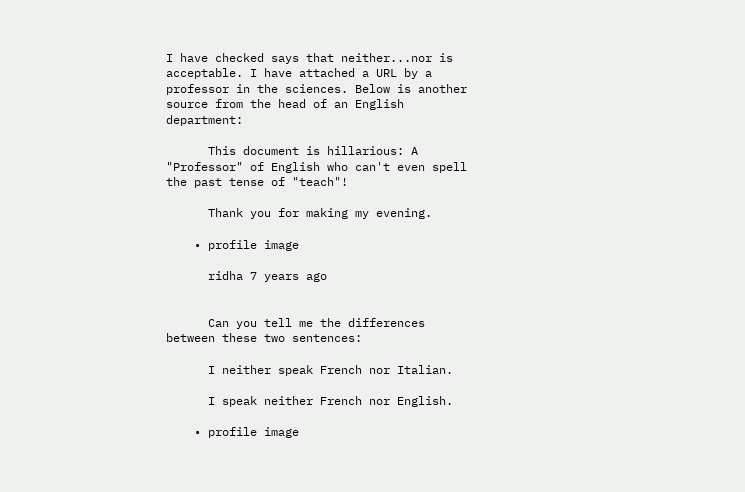I have checked says that neither...nor is acceptable. I have attached a URL by a professor in the sciences. Below is another source from the head of an English department:

      This document is hillarious: A "Professor" of English who can't even spell the past tense of "teach"!

      Thank you for making my evening.

    • profile image

      ridha 7 years ago


      Can you tell me the differences between these two sentences:

      I neither speak French nor Italian.

      I speak neither French nor English.

    • profile image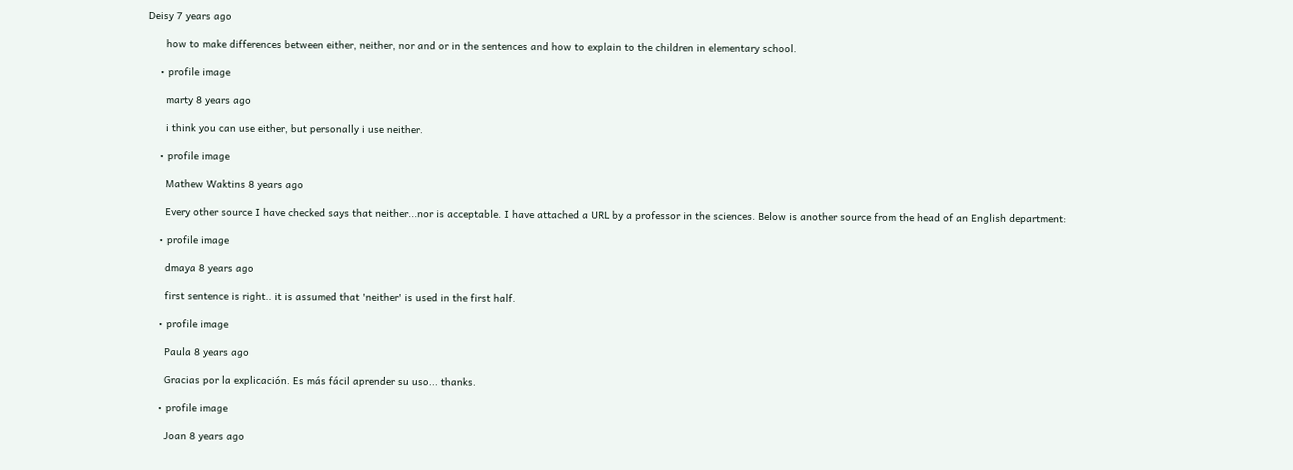Deisy 7 years ago

      how to make differences between either, neither, nor and or in the sentences and how to explain to the children in elementary school.

    • profile image

      marty 8 years ago

      i think you can use either, but personally i use neither.

    • profile image

      Mathew Waktins 8 years ago

      Every other source I have checked says that neither...nor is acceptable. I have attached a URL by a professor in the sciences. Below is another source from the head of an English department:

    • profile image

      dmaya 8 years ago

      first sentence is right.. it is assumed that 'neither' is used in the first half.

    • profile image

      Paula 8 years ago

      Gracias por la explicación. Es más fácil aprender su uso... thanks.

    • profile image

      Joan 8 years ago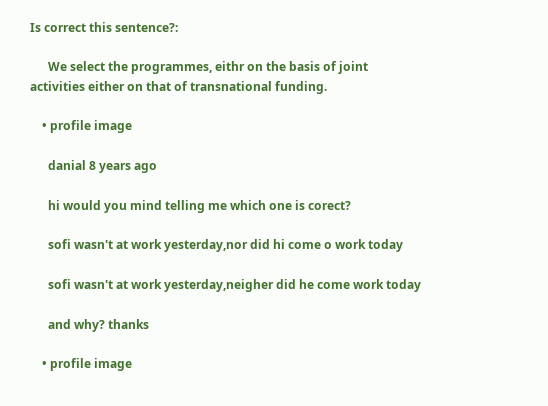Is correct this sentence?:

      We select the programmes, eithr on the basis of joint activities either on that of transnational funding.

    • profile image

      danial 8 years ago

      hi would you mind telling me which one is corect?

      sofi wasn't at work yesterday,nor did hi come o work today

      sofi wasn't at work yesterday,neigher did he come work today

      and why? thanks

    • profile image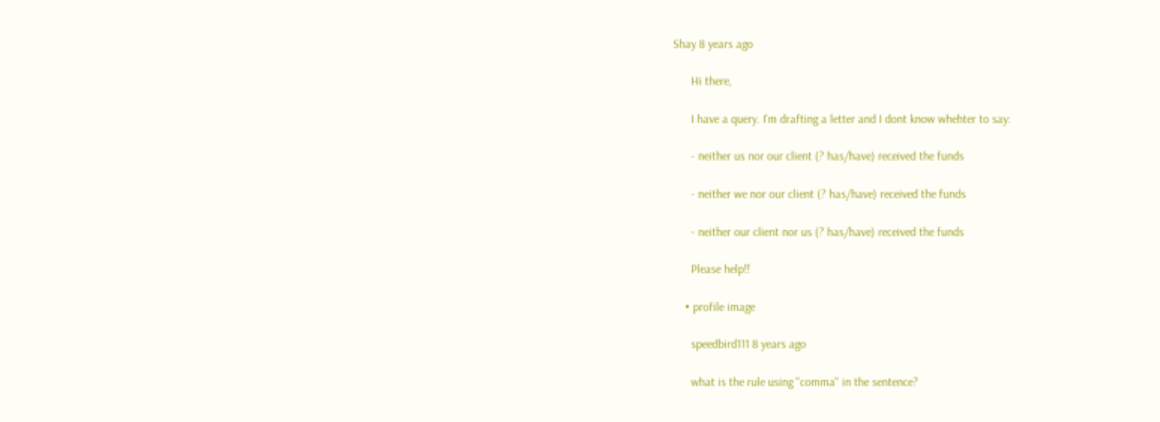Shay 8 years ago

      Hi there,

      I have a query. I'm drafting a letter and I dont know whehter to say:

      - neither us nor our client (? has/have) received the funds

      - neither we nor our client (? has/have) received the funds

      - neither our client nor us (? has/have) received the funds

      Please help!!

    • profile image

      speedbird111 8 years ago

      what is the rule using "comma" in the sentence?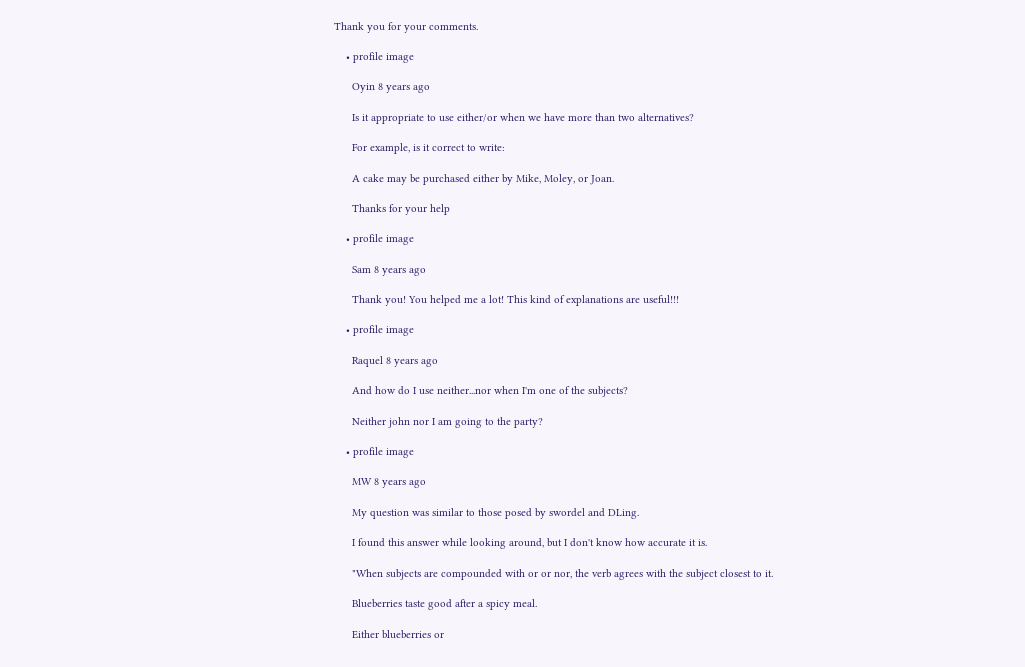Thank you for your comments.

    • profile image

      Oyin 8 years ago

      Is it appropriate to use either/or when we have more than two alternatives?

      For example, is it correct to write:

      A cake may be purchased either by Mike, Moley, or Joan.

      Thanks for your help

    • profile image

      Sam 8 years ago

      Thank you! You helped me a lot! This kind of explanations are useful!!!

    • profile image

      Raquel 8 years ago

      And how do I use neither...nor when I'm one of the subjects?

      Neither john nor I am going to the party?

    • profile image

      MW 8 years ago

      My question was similar to those posed by swordel and DLing.

      I found this answer while looking around, but I don't know how accurate it is.

      "When subjects are compounded with or or nor, the verb agrees with the subject closest to it.

      Blueberries taste good after a spicy meal.

      Either blueberries or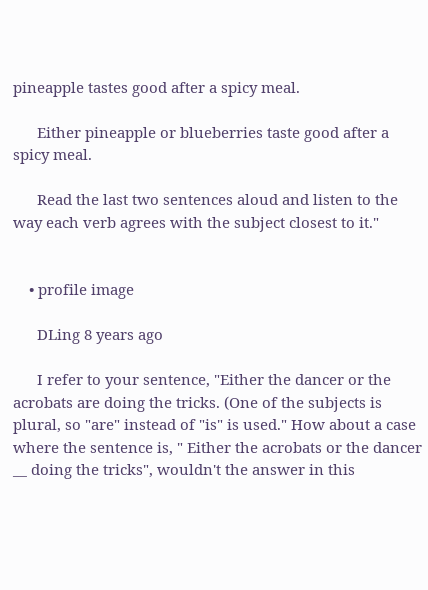pineapple tastes good after a spicy meal.

      Either pineapple or blueberries taste good after a spicy meal.

      Read the last two sentences aloud and listen to the way each verb agrees with the subject closest to it."


    • profile image

      DLing 8 years ago

      I refer to your sentence, "Either the dancer or the acrobats are doing the tricks. (One of the subjects is plural, so "are" instead of "is" is used." How about a case where the sentence is, " Either the acrobats or the dancer __ doing the tricks", wouldn't the answer in this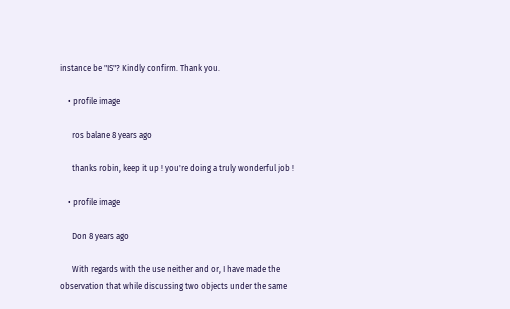instance be "IS"? Kindly confirm. Thank you.

    • profile image

      ros balane 8 years ago

      thanks robin, keep it up ! you're doing a truly wonderful job !

    • profile image

      Don 8 years ago

      With regards with the use neither and or, I have made the observation that while discussing two objects under the same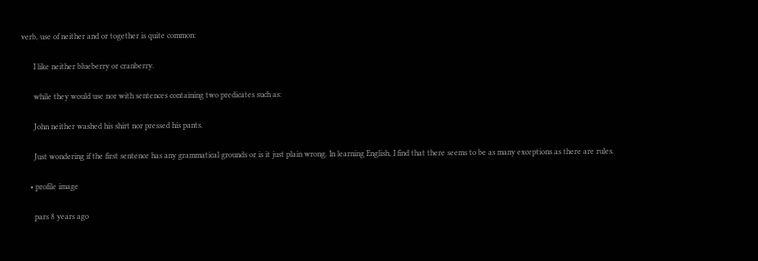verb, use of neither and or together is quite common:

      I like neither blueberry or cranberry.

      while they would use nor with sentences containing two predicates such as:

      John neither washed his shirt nor pressed his pants.

      Just wondering if the first sentence has any grammatical grounds or is it just plain wrong. In learning English, I find that there seems to be as many exceptions as there are rules.

    • profile image

      pars 8 years ago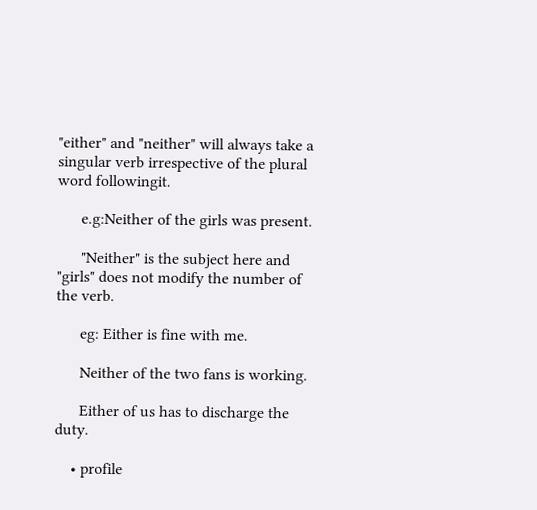"either" and "neither" will always take a singular verb irrespective of the plural word followingit.

      e.g:Neither of the girls was present.

      "Neither" is the subject here and "girls" does not modify the number of the verb.

      eg: Either is fine with me.

      Neither of the two fans is working.

      Either of us has to discharge the duty.

    • profile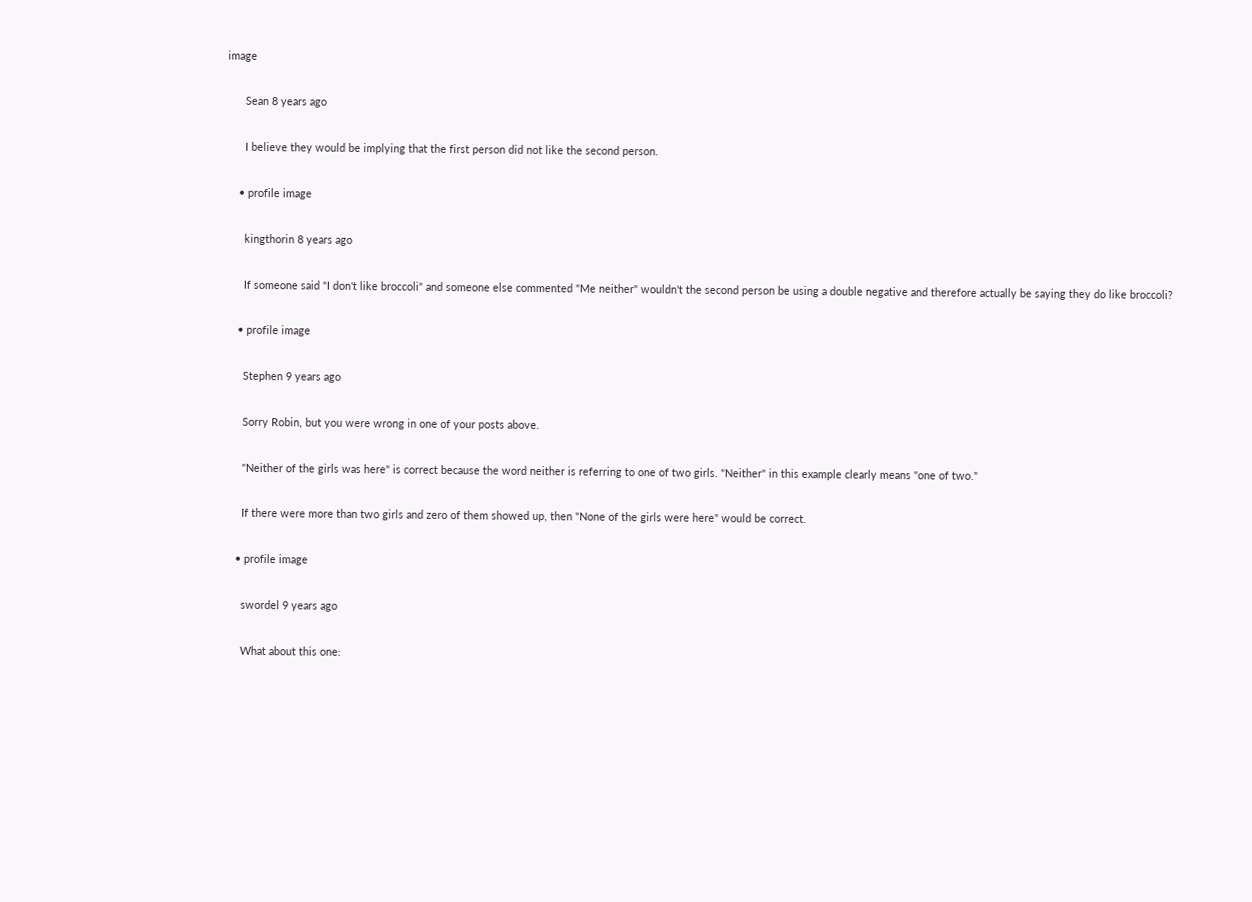image

      Sean 8 years ago

      I believe they would be implying that the first person did not like the second person.

    • profile image

      kingthorin 8 years ago

      If someone said "I don't like broccoli" and someone else commented "Me neither" wouldn't the second person be using a double negative and therefore actually be saying they do like broccoli?

    • profile image

      Stephen 9 years ago

      Sorry Robin, but you were wrong in one of your posts above.

      "Neither of the girls was here" is correct because the word neither is referring to one of two girls. "Neither" in this example clearly means "one of two."

      If there were more than two girls and zero of them showed up, then "None of the girls were here" would be correct.

    • profile image

      swordel 9 years ago

      What about this one: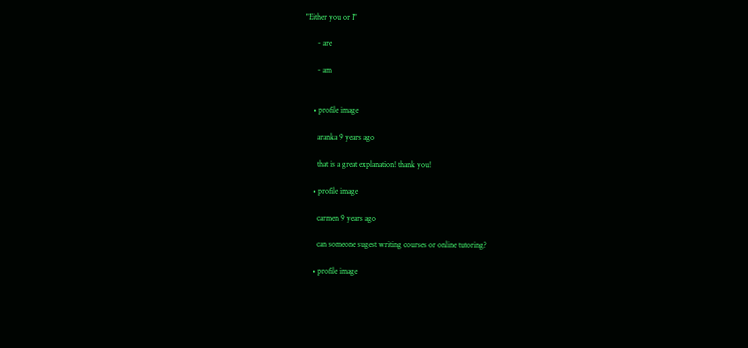"Either you or I"

      - are

      - am


    • profile image

      aranka 9 years ago

      that is a great explanation! thank you!

    • profile image

      carmen 9 years ago

      can someone sugest writing courses or online tutoring?

    • profile image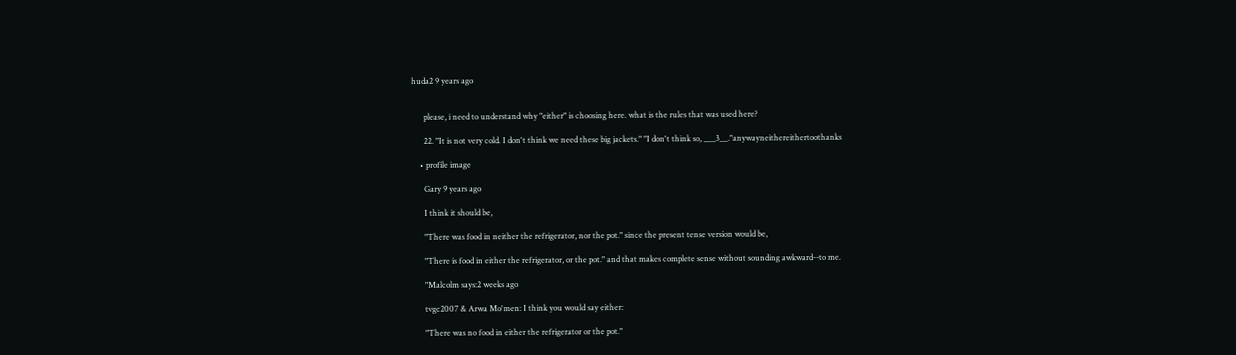huda2 9 years ago


      please, i need to understand why "either" is choosing here. what is the rules that was used here?

      22. "It is not very cold. I don't think we need these big jackets." "I don't think so, ___3__."anywayneithereithertoothanks

    • profile image

      Gary 9 years ago

      I think it should be,

      "There was food in neither the refrigerator, nor the pot." since the present tense version would be,

      "There is food in either the refrigerator, or the pot." and that makes complete sense without sounding awkward--to me.

      "Malcolm says:2 weeks ago

      tvgc2007 & Arwa Mo'men: I think you would say either:

      "There was no food in either the refrigerator or the pot."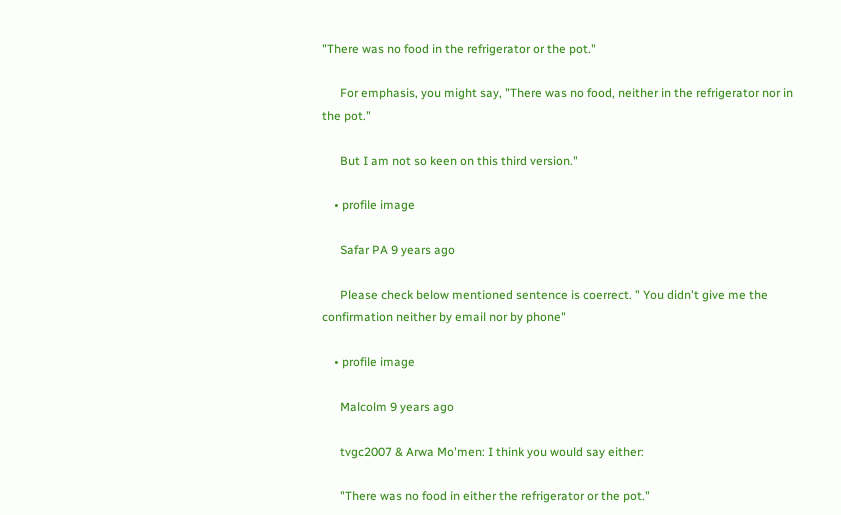"There was no food in the refrigerator or the pot."

      For emphasis, you might say, "There was no food, neither in the refrigerator nor in the pot."

      But I am not so keen on this third version."

    • profile image

      Safar PA 9 years ago

      Please check below mentioned sentence is coerrect. " You didn't give me the confirmation neither by email nor by phone"

    • profile image

      Malcolm 9 years ago

      tvgc2007 & Arwa Mo'men: I think you would say either:

      "There was no food in either the refrigerator or the pot."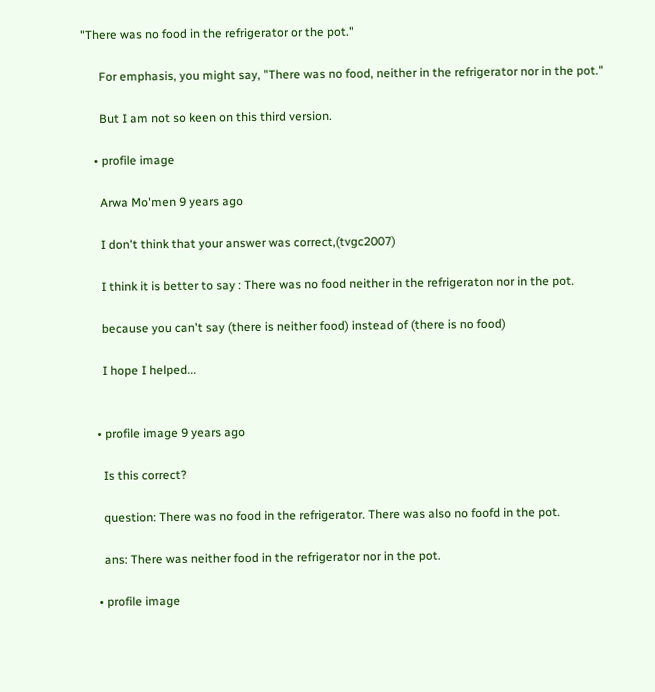"There was no food in the refrigerator or the pot."

      For emphasis, you might say, "There was no food, neither in the refrigerator nor in the pot."

      But I am not so keen on this third version.

    • profile image

      Arwa Mo'men 9 years ago

      I don't think that your answer was correct,(tvgc2007)

      I think it is better to say : There was no food neither in the refrigeraton nor in the pot.

      because you can't say (there is neither food) instead of (there is no food)

      I hope I helped...


    • profile image 9 years ago

      Is this correct?

      question: There was no food in the refrigerator. There was also no foofd in the pot.

      ans: There was neither food in the refrigerator nor in the pot.

    • profile image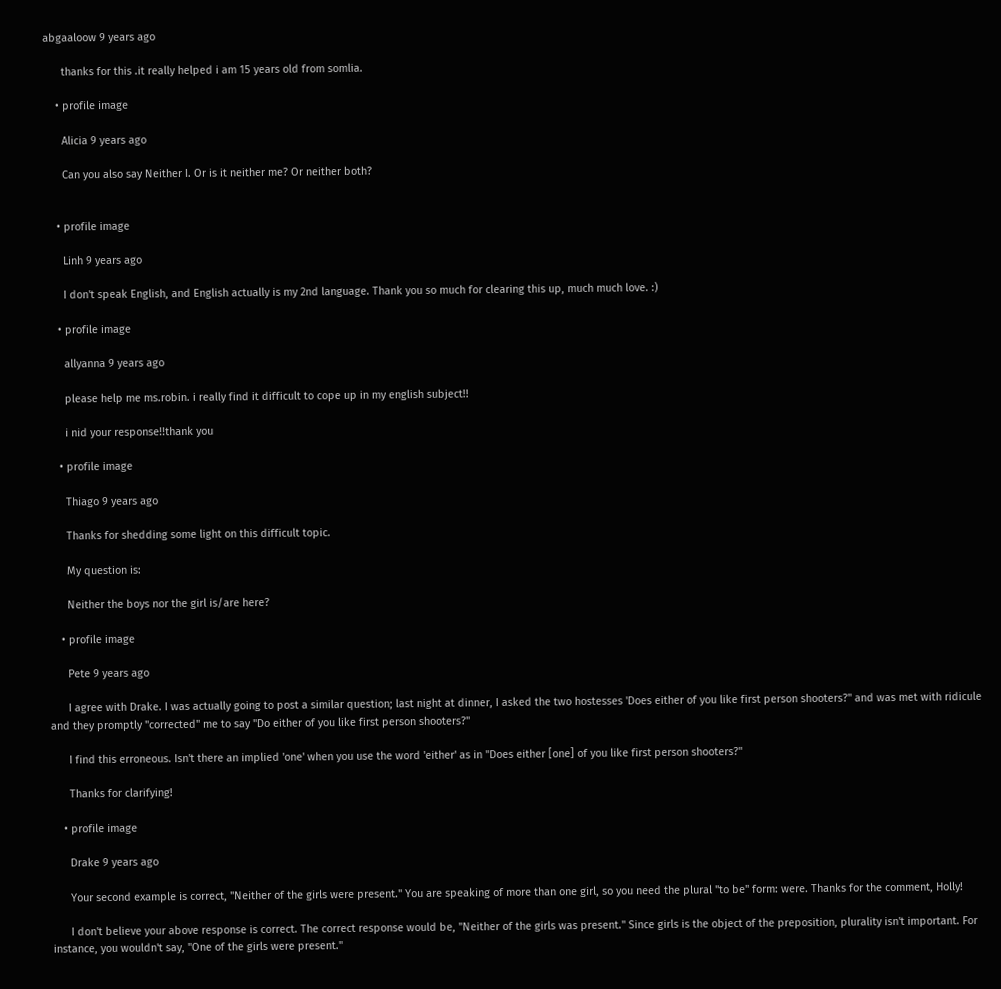abgaaloow 9 years ago

      thanks for this .it really helped i am 15 years old from somlia.

    • profile image

      Alicia 9 years ago

      Can you also say Neither I. Or is it neither me? Or neither both?


    • profile image

      Linh 9 years ago

      I don't speak English, and English actually is my 2nd language. Thank you so much for clearing this up, much much love. :)

    • profile image

      allyanna 9 years ago

      please help me ms.robin. i really find it difficult to cope up in my english subject!!

      i nid your response!!thank you

    • profile image

      Thiago 9 years ago

      Thanks for shedding some light on this difficult topic.

      My question is:

      Neither the boys nor the girl is/are here?

    • profile image

      Pete 9 years ago

      I agree with Drake. I was actually going to post a similar question; last night at dinner, I asked the two hostesses 'Does either of you like first person shooters?" and was met with ridicule and they promptly "corrected" me to say "Do either of you like first person shooters?"

      I find this erroneous. Isn't there an implied 'one' when you use the word 'either' as in "Does either [one] of you like first person shooters?"

      Thanks for clarifying!

    • profile image

      Drake 9 years ago

      Your second example is correct, "Neither of the girls were present." You are speaking of more than one girl, so you need the plural "to be" form: were. Thanks for the comment, Holly!

      I don't believe your above response is correct. The correct response would be, "Neither of the girls was present." Since girls is the object of the preposition, plurality isn't important. For instance, you wouldn't say, "One of the girls were present."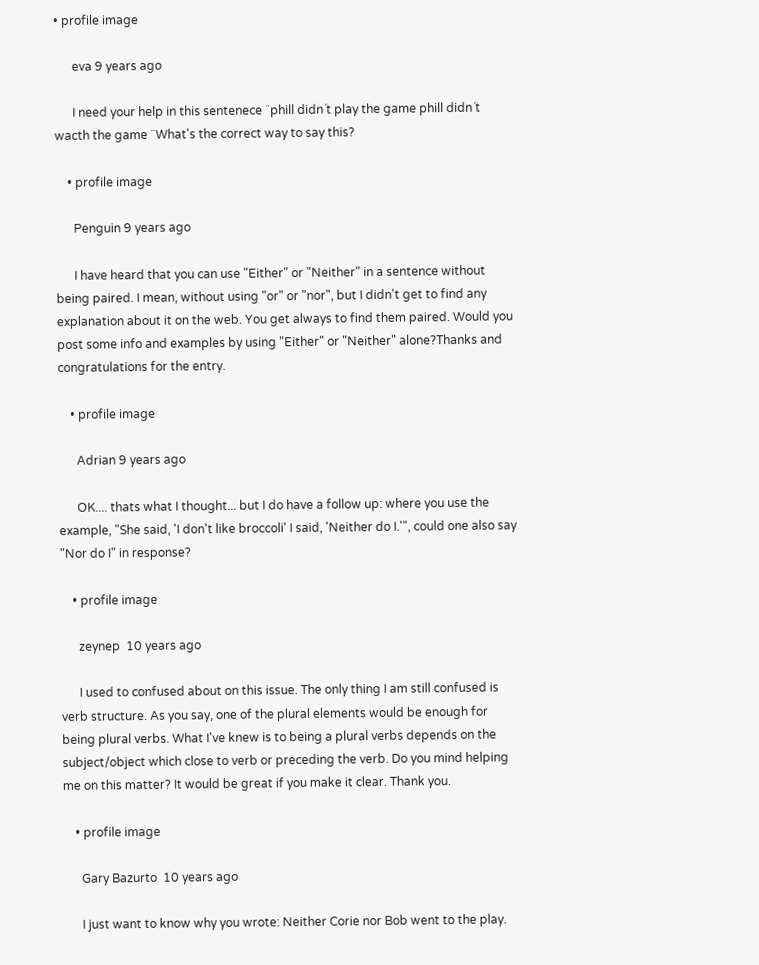• profile image

      eva 9 years ago

      I need your help in this sentenece ¨phill didn´t play the game phill didn´t wacth the game ¨What's the correct way to say this?

    • profile image

      Penguin 9 years ago

      I have heard that you can use "Either" or "Neither" in a sentence without being paired. I mean, without using "or" or "nor", but I didn't get to find any explanation about it on the web. You get always to find them paired. Would you post some info and examples by using "Either" or "Neither" alone?Thanks and congratulations for the entry.

    • profile image

      Adrian 9 years ago

      OK.... thats what I thought... but I do have a follow up: where you use the example, "She said, 'I don't like broccoli' I said, 'Neither do I.'", could one also say "Nor do I" in response?

    • profile image

      zeynep  10 years ago

      I used to confused about on this issue. The only thing I am still confused is verb structure. As you say, one of the plural elements would be enough for being plural verbs. What I've knew is to being a plural verbs depends on the subject/object which close to verb or preceding the verb. Do you mind helping me on this matter? It would be great if you make it clear. Thank you.

    • profile image

      Gary Bazurto  10 years ago

      I just want to know why you wrote: Neither Corie nor Bob went to the play.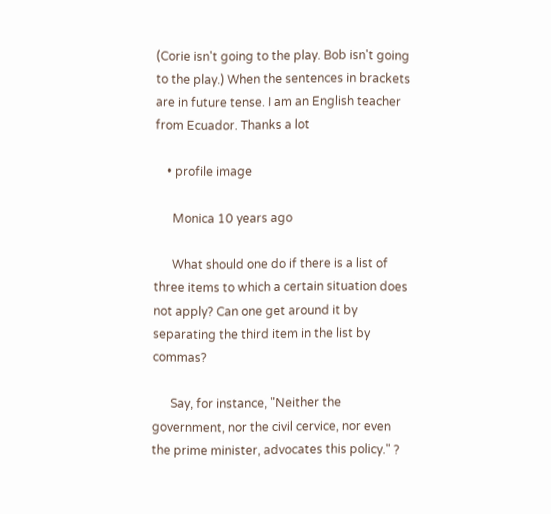(Corie isn't going to the play. Bob isn't going to the play.) When the sentences in brackets are in future tense. I am an English teacher from Ecuador. Thanks a lot

    • profile image

      Monica 10 years ago

      What should one do if there is a list of three items to which a certain situation does not apply? Can one get around it by separating the third item in the list by commas?

      Say, for instance, "Neither the government, nor the civil cervice, nor even the prime minister, advocates this policy." ?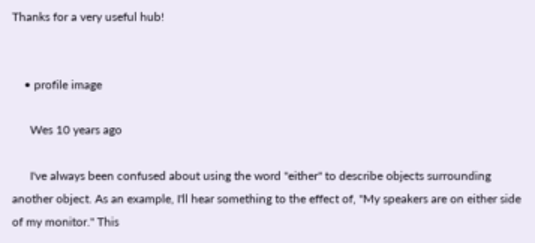Thanks for a very useful hub!


    • profile image

      Wes 10 years ago

      I've always been confused about using the word "either" to describe objects surrounding another object. As an example, I'll hear something to the effect of, "My speakers are on either side of my monitor." This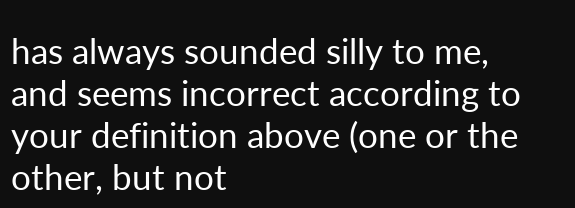has always sounded silly to me, and seems incorrect according to your definition above (one or the other, but not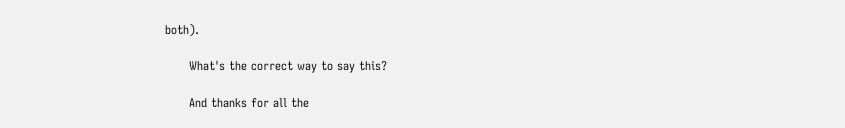both).

      What's the correct way to say this?

      And thanks for all the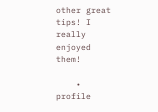other great tips! I really enjoyed them!

    • profile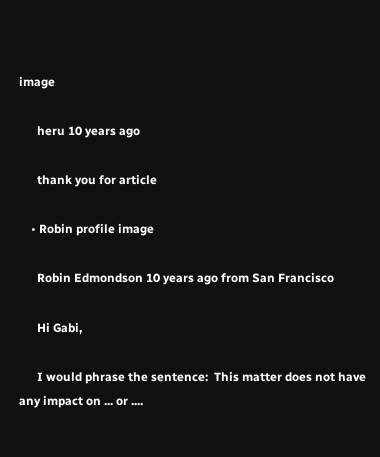image

      heru 10 years ago

      thank you for article

    • Robin profile image

      Robin Edmondson 10 years ago from San Francisco

      Hi Gabi,

      I would phrase the sentence:  This matter does not have any impact on ... or ....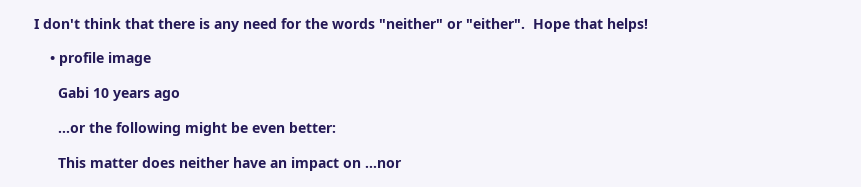I don't think that there is any need for the words "neither" or "either".  Hope that helps!

    • profile image

      Gabi 10 years ago

      ...or the following might be even better:

      This matter does neither have an impact on ...nor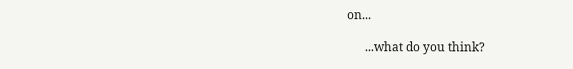on...

      ...what do you think?